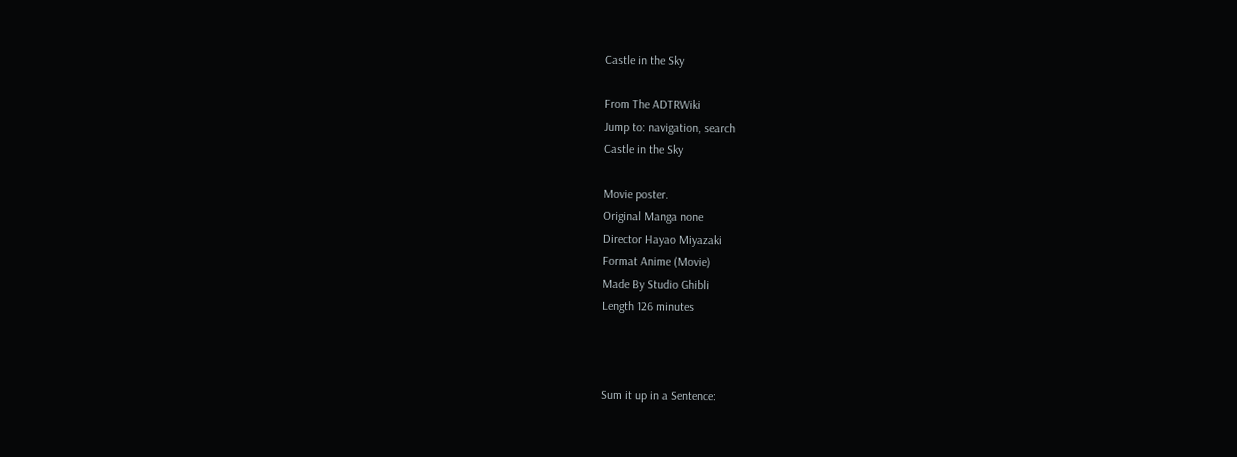Castle in the Sky

From The ADTRWiki
Jump to: navigation, search
Castle in the Sky

Movie poster.
Original Manga none
Director Hayao Miyazaki
Format Anime (Movie)
Made By Studio Ghibli
Length 126 minutes



Sum it up in a Sentence: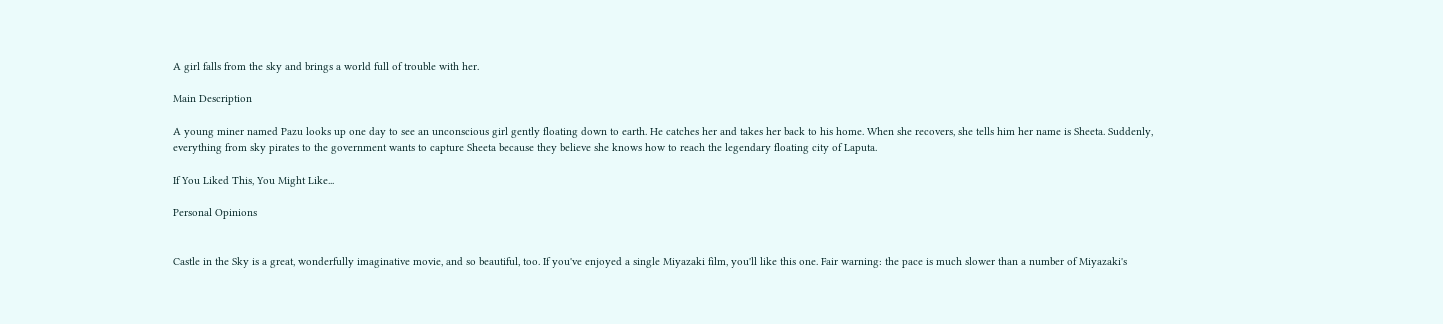A girl falls from the sky and brings a world full of trouble with her.

Main Description

A young miner named Pazu looks up one day to see an unconscious girl gently floating down to earth. He catches her and takes her back to his home. When she recovers, she tells him her name is Sheeta. Suddenly, everything from sky pirates to the government wants to capture Sheeta because they believe she knows how to reach the legendary floating city of Laputa.

If You Liked This, You Might Like...

Personal Opinions


Castle in the Sky is a great, wonderfully imaginative movie, and so beautiful, too. If you've enjoyed a single Miyazaki film, you'll like this one. Fair warning: the pace is much slower than a number of Miyazaki's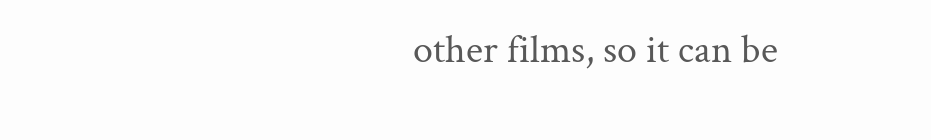other films, so it can be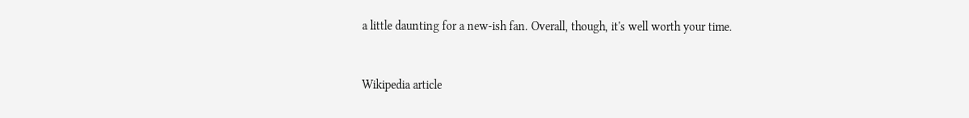a little daunting for a new-ish fan. Overall, though, it's well worth your time.


Wikipedia article